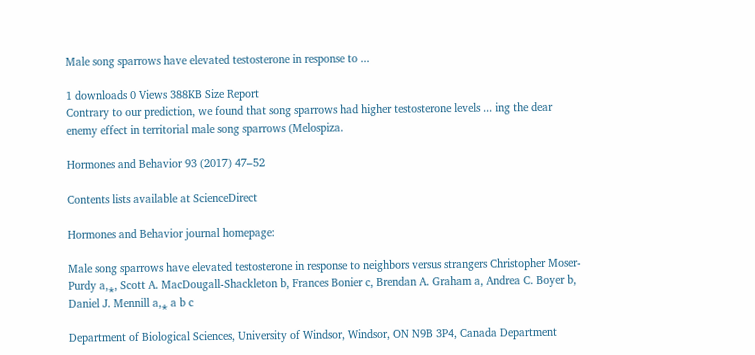Male song sparrows have elevated testosterone in response to ...

1 downloads 0 Views 388KB Size Report
Contrary to our prediction, we found that song sparrows had higher testosterone levels ... ing the dear enemy effect in territorial male song sparrows (Melospiza.

Hormones and Behavior 93 (2017) 47–52

Contents lists available at ScienceDirect

Hormones and Behavior journal homepage:

Male song sparrows have elevated testosterone in response to neighbors versus strangers Christopher Moser-Purdy a,⁎, Scott A. MacDougall-Shackleton b, Frances Bonier c, Brendan A. Graham a, Andrea C. Boyer b, Daniel J. Mennill a,⁎ a b c

Department of Biological Sciences, University of Windsor, Windsor, ON N9B 3P4, Canada Department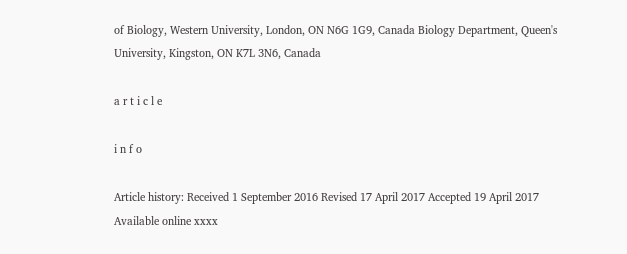of Biology, Western University, London, ON N6G 1G9, Canada Biology Department, Queen's University, Kingston, ON K7L 3N6, Canada

a r t i c l e

i n f o

Article history: Received 1 September 2016 Revised 17 April 2017 Accepted 19 April 2017 Available online xxxx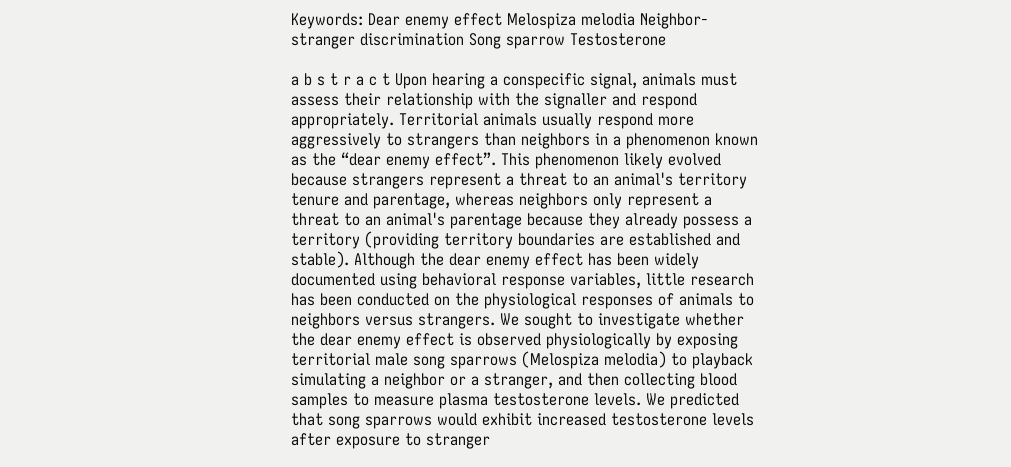Keywords: Dear enemy effect Melospiza melodia Neighbor-stranger discrimination Song sparrow Testosterone

a b s t r a c t Upon hearing a conspecific signal, animals must assess their relationship with the signaller and respond appropriately. Territorial animals usually respond more aggressively to strangers than neighbors in a phenomenon known as the “dear enemy effect”. This phenomenon likely evolved because strangers represent a threat to an animal's territory tenure and parentage, whereas neighbors only represent a threat to an animal's parentage because they already possess a territory (providing territory boundaries are established and stable). Although the dear enemy effect has been widely documented using behavioral response variables, little research has been conducted on the physiological responses of animals to neighbors versus strangers. We sought to investigate whether the dear enemy effect is observed physiologically by exposing territorial male song sparrows (Melospiza melodia) to playback simulating a neighbor or a stranger, and then collecting blood samples to measure plasma testosterone levels. We predicted that song sparrows would exhibit increased testosterone levels after exposure to stranger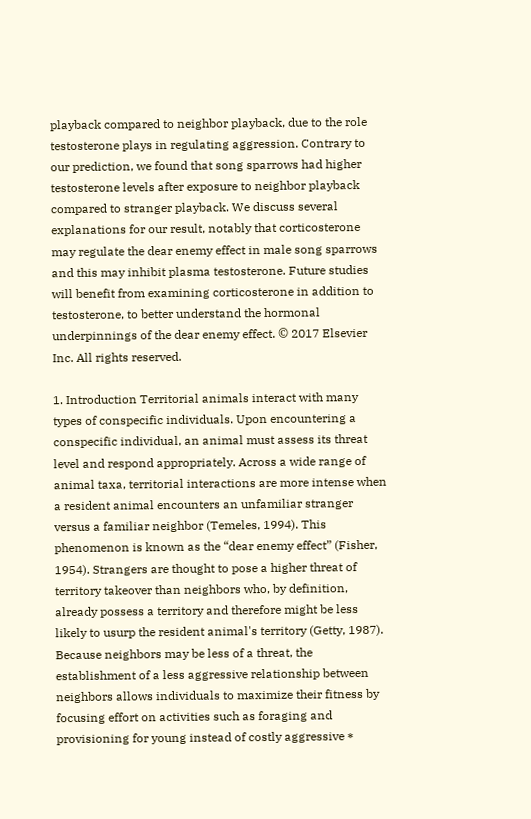playback compared to neighbor playback, due to the role testosterone plays in regulating aggression. Contrary to our prediction, we found that song sparrows had higher testosterone levels after exposure to neighbor playback compared to stranger playback. We discuss several explanations for our result, notably that corticosterone may regulate the dear enemy effect in male song sparrows and this may inhibit plasma testosterone. Future studies will benefit from examining corticosterone in addition to testosterone, to better understand the hormonal underpinnings of the dear enemy effect. © 2017 Elsevier Inc. All rights reserved.

1. Introduction Territorial animals interact with many types of conspecific individuals. Upon encountering a conspecific individual, an animal must assess its threat level and respond appropriately. Across a wide range of animal taxa, territorial interactions are more intense when a resident animal encounters an unfamiliar stranger versus a familiar neighbor (Temeles, 1994). This phenomenon is known as the “dear enemy effect” (Fisher, 1954). Strangers are thought to pose a higher threat of territory takeover than neighbors who, by definition, already possess a territory and therefore might be less likely to usurp the resident animal's territory (Getty, 1987). Because neighbors may be less of a threat, the establishment of a less aggressive relationship between neighbors allows individuals to maximize their fitness by focusing effort on activities such as foraging and provisioning for young instead of costly aggressive ⁎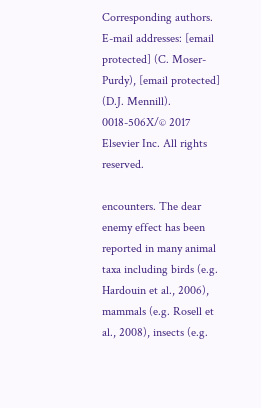Corresponding authors. E-mail addresses: [email protected] (C. Moser-Purdy), [email protected] (D.J. Mennill). 0018-506X/© 2017 Elsevier Inc. All rights reserved.

encounters. The dear enemy effect has been reported in many animal taxa including birds (e.g. Hardouin et al., 2006), mammals (e.g. Rosell et al., 2008), insects (e.g.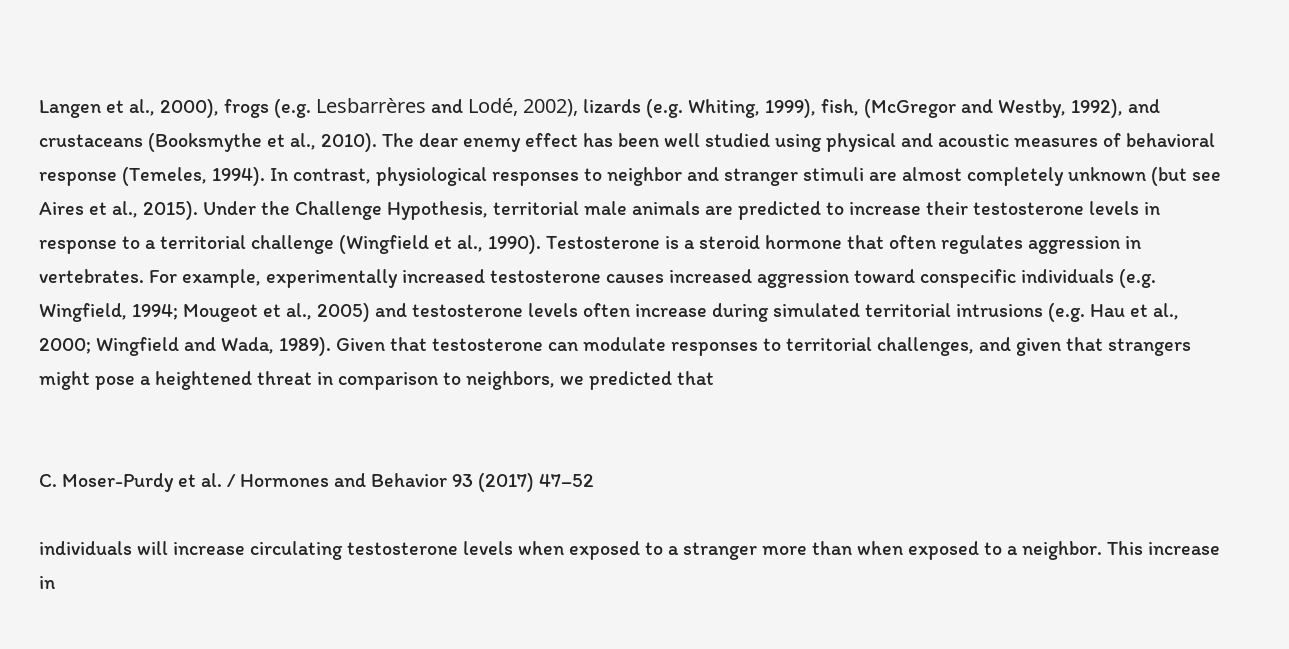Langen et al., 2000), frogs (e.g. Lesbarrères and Lodé, 2002), lizards (e.g. Whiting, 1999), fish, (McGregor and Westby, 1992), and crustaceans (Booksmythe et al., 2010). The dear enemy effect has been well studied using physical and acoustic measures of behavioral response (Temeles, 1994). In contrast, physiological responses to neighbor and stranger stimuli are almost completely unknown (but see Aires et al., 2015). Under the Challenge Hypothesis, territorial male animals are predicted to increase their testosterone levels in response to a territorial challenge (Wingfield et al., 1990). Testosterone is a steroid hormone that often regulates aggression in vertebrates. For example, experimentally increased testosterone causes increased aggression toward conspecific individuals (e.g. Wingfield, 1994; Mougeot et al., 2005) and testosterone levels often increase during simulated territorial intrusions (e.g. Hau et al., 2000; Wingfield and Wada, 1989). Given that testosterone can modulate responses to territorial challenges, and given that strangers might pose a heightened threat in comparison to neighbors, we predicted that


C. Moser-Purdy et al. / Hormones and Behavior 93 (2017) 47–52

individuals will increase circulating testosterone levels when exposed to a stranger more than when exposed to a neighbor. This increase in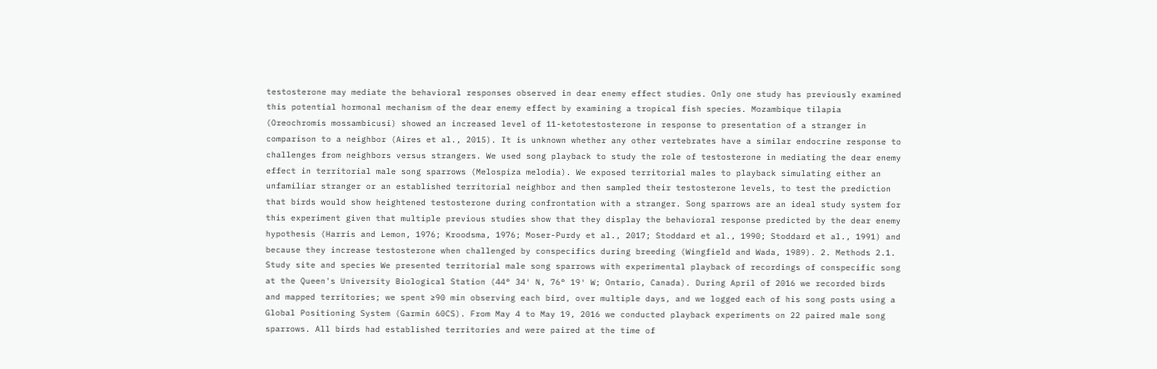testosterone may mediate the behavioral responses observed in dear enemy effect studies. Only one study has previously examined this potential hormonal mechanism of the dear enemy effect by examining a tropical fish species. Mozambique tilapia (Oreochromis mossambicusi) showed an increased level of 11-ketotestosterone in response to presentation of a stranger in comparison to a neighbor (Aires et al., 2015). It is unknown whether any other vertebrates have a similar endocrine response to challenges from neighbors versus strangers. We used song playback to study the role of testosterone in mediating the dear enemy effect in territorial male song sparrows (Melospiza melodia). We exposed territorial males to playback simulating either an unfamiliar stranger or an established territorial neighbor and then sampled their testosterone levels, to test the prediction that birds would show heightened testosterone during confrontation with a stranger. Song sparrows are an ideal study system for this experiment given that multiple previous studies show that they display the behavioral response predicted by the dear enemy hypothesis (Harris and Lemon, 1976; Kroodsma, 1976; Moser-Purdy et al., 2017; Stoddard et al., 1990; Stoddard et al., 1991) and because they increase testosterone when challenged by conspecifics during breeding (Wingfield and Wada, 1989). 2. Methods 2.1. Study site and species We presented territorial male song sparrows with experimental playback of recordings of conspecific song at the Queen's University Biological Station (44° 34′ N, 76° 19′ W; Ontario, Canada). During April of 2016 we recorded birds and mapped territories; we spent ≥90 min observing each bird, over multiple days, and we logged each of his song posts using a Global Positioning System (Garmin 60CS). From May 4 to May 19, 2016 we conducted playback experiments on 22 paired male song sparrows. All birds had established territories and were paired at the time of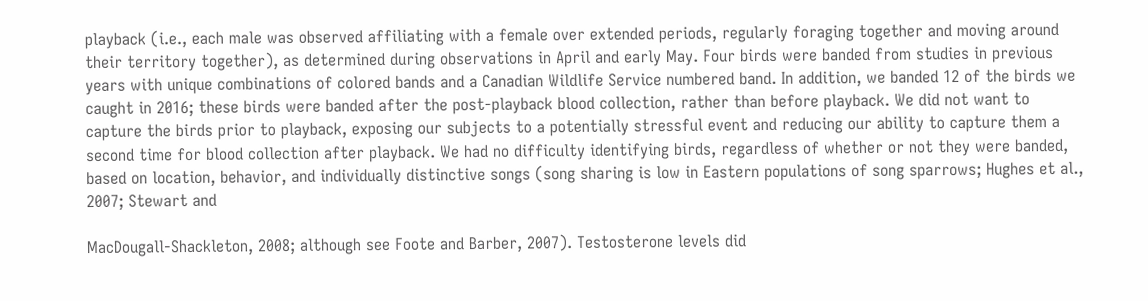playback (i.e., each male was observed affiliating with a female over extended periods, regularly foraging together and moving around their territory together), as determined during observations in April and early May. Four birds were banded from studies in previous years with unique combinations of colored bands and a Canadian Wildlife Service numbered band. In addition, we banded 12 of the birds we caught in 2016; these birds were banded after the post-playback blood collection, rather than before playback. We did not want to capture the birds prior to playback, exposing our subjects to a potentially stressful event and reducing our ability to capture them a second time for blood collection after playback. We had no difficulty identifying birds, regardless of whether or not they were banded, based on location, behavior, and individually distinctive songs (song sharing is low in Eastern populations of song sparrows; Hughes et al., 2007; Stewart and

MacDougall-Shackleton, 2008; although see Foote and Barber, 2007). Testosterone levels did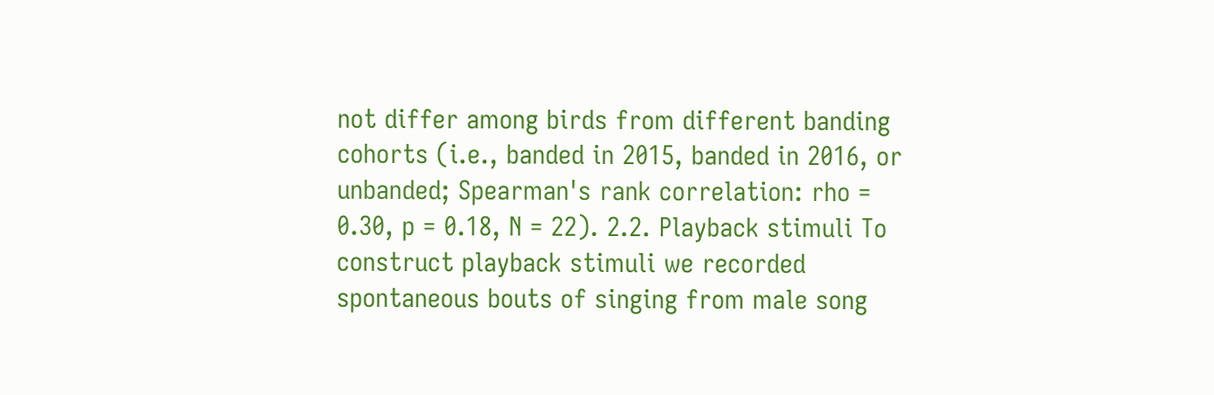not differ among birds from different banding cohorts (i.e., banded in 2015, banded in 2016, or unbanded; Spearman's rank correlation: rho = 0.30, p = 0.18, N = 22). 2.2. Playback stimuli To construct playback stimuli we recorded spontaneous bouts of singing from male song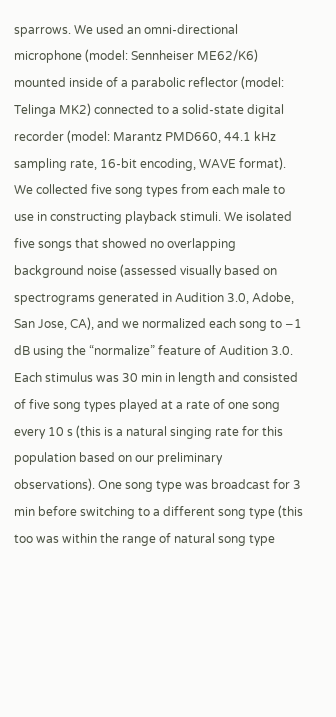sparrows. We used an omni-directional microphone (model: Sennheiser ME62/K6) mounted inside of a parabolic reflector (model: Telinga MK2) connected to a solid-state digital recorder (model: Marantz PMD660, 44.1 kHz sampling rate, 16-bit encoding, WAVE format). We collected five song types from each male to use in constructing playback stimuli. We isolated five songs that showed no overlapping background noise (assessed visually based on spectrograms generated in Audition 3.0, Adobe, San Jose, CA), and we normalized each song to −1 dB using the “normalize” feature of Audition 3.0. Each stimulus was 30 min in length and consisted of five song types played at a rate of one song every 10 s (this is a natural singing rate for this population based on our preliminary observations). One song type was broadcast for 3 min before switching to a different song type (this too was within the range of natural song type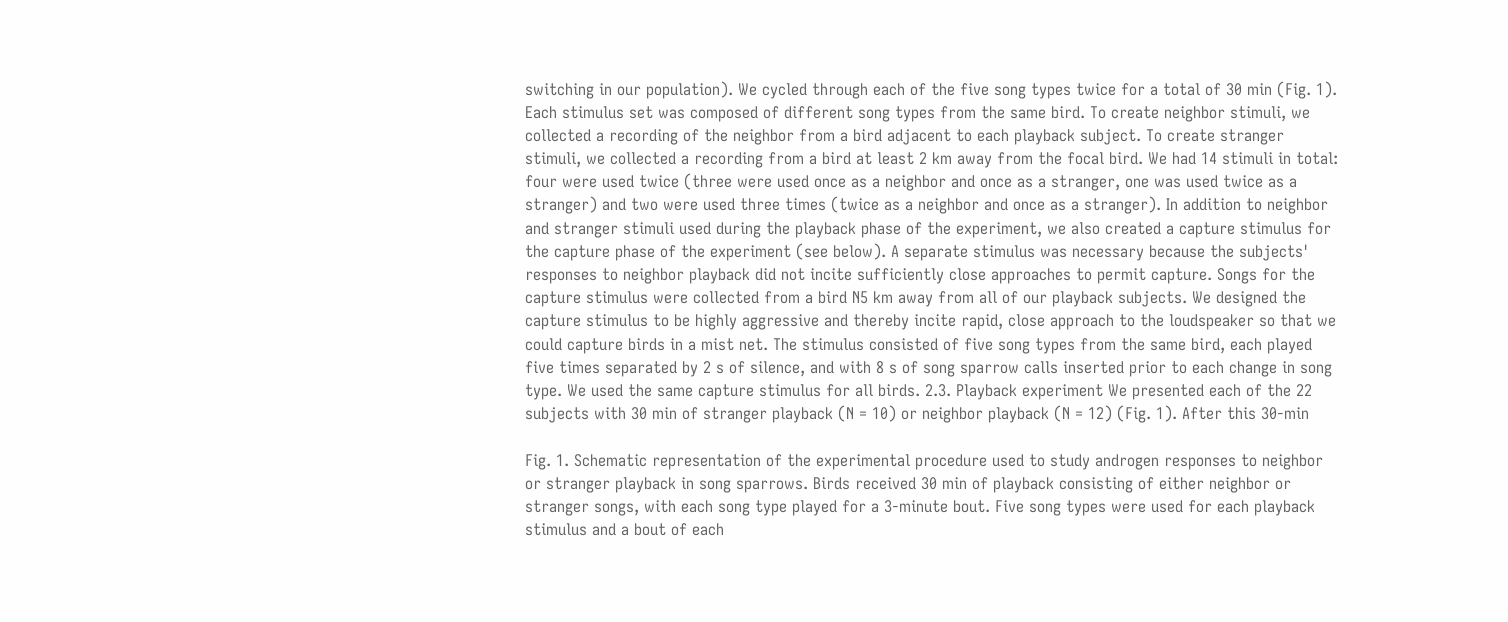switching in our population). We cycled through each of the five song types twice for a total of 30 min (Fig. 1). Each stimulus set was composed of different song types from the same bird. To create neighbor stimuli, we collected a recording of the neighbor from a bird adjacent to each playback subject. To create stranger stimuli, we collected a recording from a bird at least 2 km away from the focal bird. We had 14 stimuli in total: four were used twice (three were used once as a neighbor and once as a stranger, one was used twice as a stranger) and two were used three times (twice as a neighbor and once as a stranger). In addition to neighbor and stranger stimuli used during the playback phase of the experiment, we also created a capture stimulus for the capture phase of the experiment (see below). A separate stimulus was necessary because the subjects' responses to neighbor playback did not incite sufficiently close approaches to permit capture. Songs for the capture stimulus were collected from a bird N5 km away from all of our playback subjects. We designed the capture stimulus to be highly aggressive and thereby incite rapid, close approach to the loudspeaker so that we could capture birds in a mist net. The stimulus consisted of five song types from the same bird, each played five times separated by 2 s of silence, and with 8 s of song sparrow calls inserted prior to each change in song type. We used the same capture stimulus for all birds. 2.3. Playback experiment We presented each of the 22 subjects with 30 min of stranger playback (N = 10) or neighbor playback (N = 12) (Fig. 1). After this 30-min

Fig. 1. Schematic representation of the experimental procedure used to study androgen responses to neighbor or stranger playback in song sparrows. Birds received 30 min of playback consisting of either neighbor or stranger songs, with each song type played for a 3-minute bout. Five song types were used for each playback stimulus and a bout of each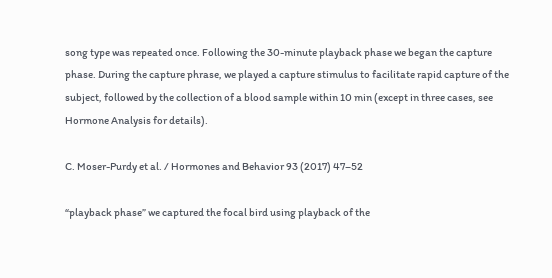song type was repeated once. Following the 30-minute playback phase we began the capture phase. During the capture phrase, we played a capture stimulus to facilitate rapid capture of the subject, followed by the collection of a blood sample within 10 min (except in three cases, see Hormone Analysis for details).

C. Moser-Purdy et al. / Hormones and Behavior 93 (2017) 47–52

“playback phase” we captured the focal bird using playback of the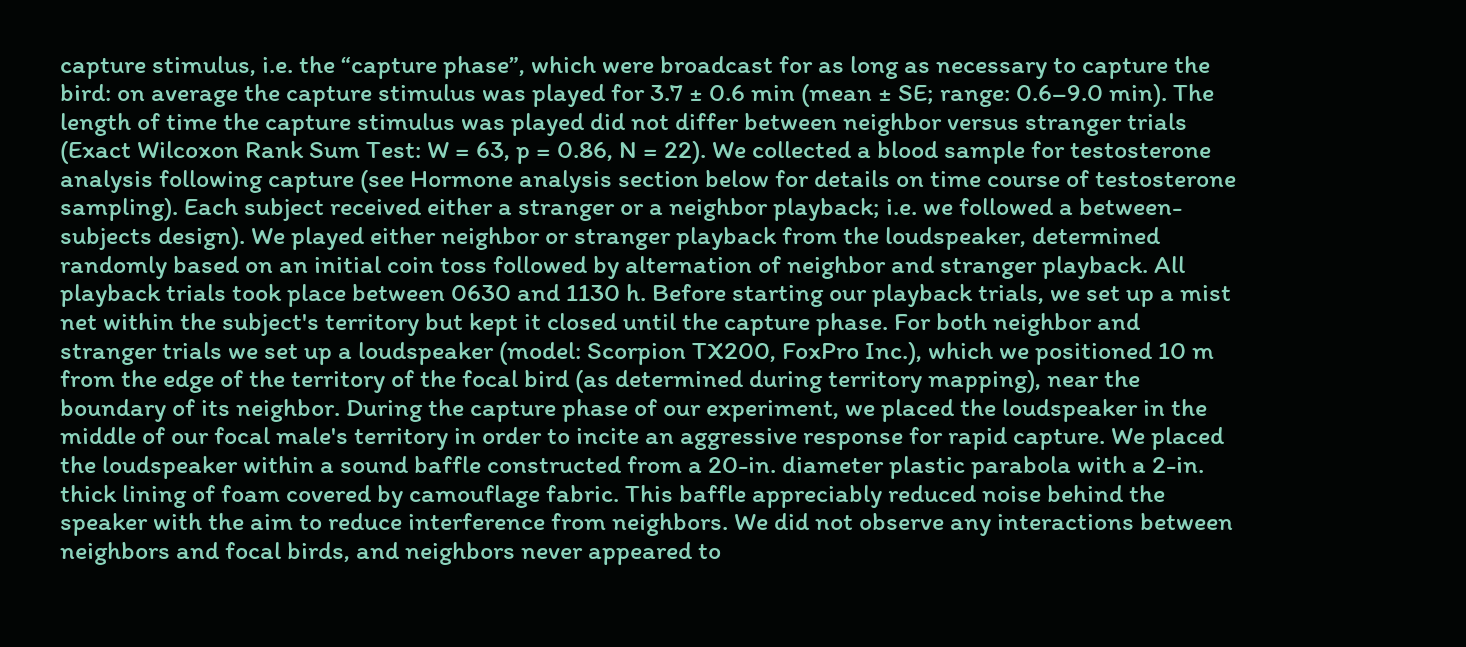capture stimulus, i.e. the “capture phase”, which were broadcast for as long as necessary to capture the bird: on average the capture stimulus was played for 3.7 ± 0.6 min (mean ± SE; range: 0.6–9.0 min). The length of time the capture stimulus was played did not differ between neighbor versus stranger trials (Exact Wilcoxon Rank Sum Test: W = 63, p = 0.86, N = 22). We collected a blood sample for testosterone analysis following capture (see Hormone analysis section below for details on time course of testosterone sampling). Each subject received either a stranger or a neighbor playback; i.e. we followed a between-subjects design). We played either neighbor or stranger playback from the loudspeaker, determined randomly based on an initial coin toss followed by alternation of neighbor and stranger playback. All playback trials took place between 0630 and 1130 h. Before starting our playback trials, we set up a mist net within the subject's territory but kept it closed until the capture phase. For both neighbor and stranger trials we set up a loudspeaker (model: Scorpion TX200, FoxPro Inc.), which we positioned 10 m from the edge of the territory of the focal bird (as determined during territory mapping), near the boundary of its neighbor. During the capture phase of our experiment, we placed the loudspeaker in the middle of our focal male's territory in order to incite an aggressive response for rapid capture. We placed the loudspeaker within a sound baffle constructed from a 20-in. diameter plastic parabola with a 2-in. thick lining of foam covered by camouflage fabric. This baffle appreciably reduced noise behind the speaker with the aim to reduce interference from neighbors. We did not observe any interactions between neighbors and focal birds, and neighbors never appeared to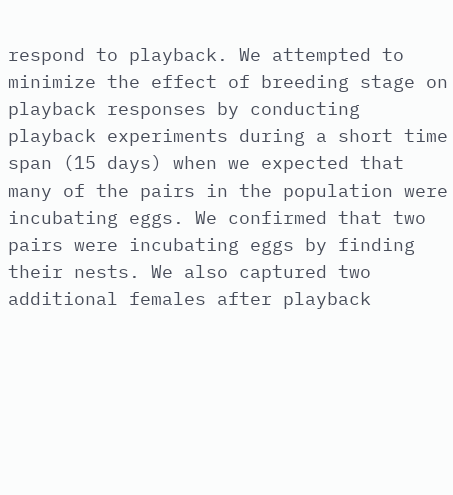respond to playback. We attempted to minimize the effect of breeding stage on playback responses by conducting playback experiments during a short time span (15 days) when we expected that many of the pairs in the population were incubating eggs. We confirmed that two pairs were incubating eggs by finding their nests. We also captured two additional females after playback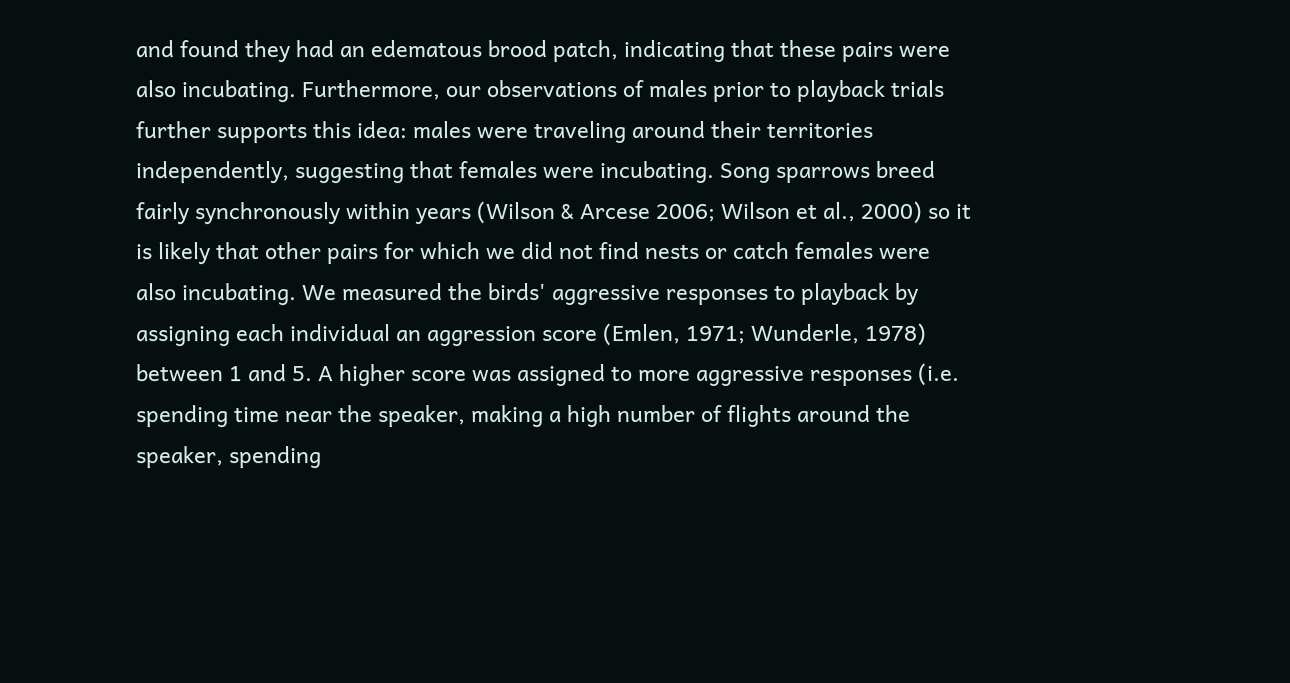and found they had an edematous brood patch, indicating that these pairs were also incubating. Furthermore, our observations of males prior to playback trials further supports this idea: males were traveling around their territories independently, suggesting that females were incubating. Song sparrows breed fairly synchronously within years (Wilson & Arcese 2006; Wilson et al., 2000) so it is likely that other pairs for which we did not find nests or catch females were also incubating. We measured the birds' aggressive responses to playback by assigning each individual an aggression score (Emlen, 1971; Wunderle, 1978) between 1 and 5. A higher score was assigned to more aggressive responses (i.e. spending time near the speaker, making a high number of flights around the speaker, spending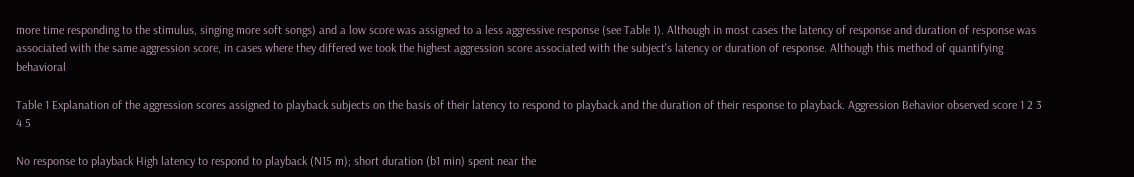more time responding to the stimulus, singing more soft songs) and a low score was assigned to a less aggressive response (see Table 1). Although in most cases the latency of response and duration of response was associated with the same aggression score, in cases where they differed we took the highest aggression score associated with the subject's latency or duration of response. Although this method of quantifying behavioral

Table 1 Explanation of the aggression scores assigned to playback subjects on the basis of their latency to respond to playback and the duration of their response to playback. Aggression Behavior observed score 1 2 3 4 5

No response to playback High latency to respond to playback (N15 m); short duration (b1 min) spent near the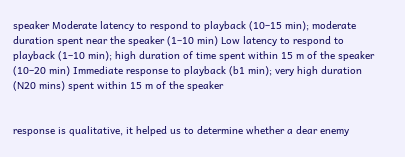speaker Moderate latency to respond to playback (10–15 min); moderate duration spent near the speaker (1–10 min) Low latency to respond to playback (1–10 min); high duration of time spent within 15 m of the speaker (10–20 min) Immediate response to playback (b1 min); very high duration (N20 mins) spent within 15 m of the speaker


response is qualitative, it helped us to determine whether a dear enemy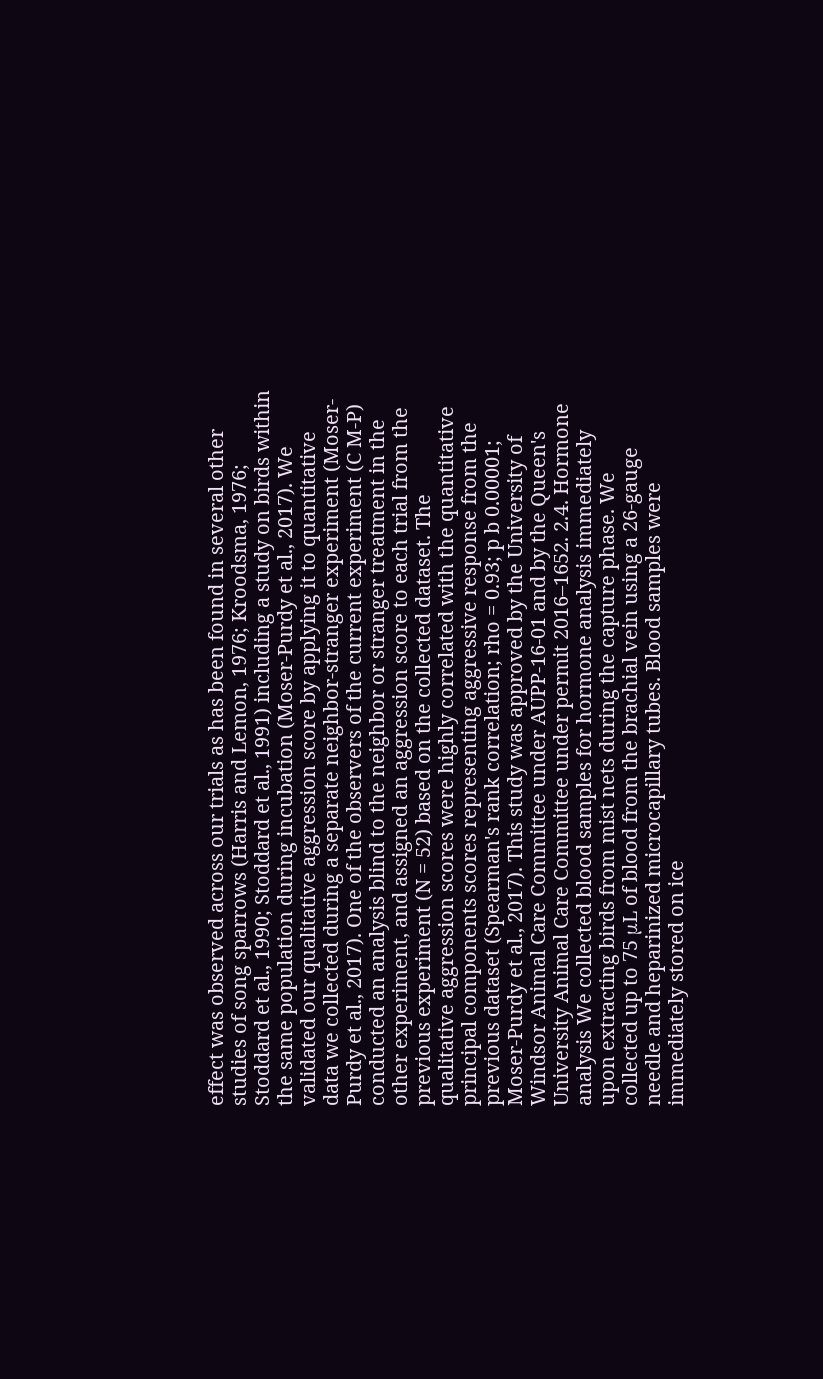effect was observed across our trials as has been found in several other studies of song sparrows (Harris and Lemon, 1976; Kroodsma, 1976; Stoddard et al., 1990; Stoddard et al., 1991) including a study on birds within the same population during incubation (Moser-Purdy et al., 2017). We validated our qualitative aggression score by applying it to quantitative data we collected during a separate neighbor-stranger experiment (Moser-Purdy et al., 2017). One of the observers of the current experiment (C M-P) conducted an analysis blind to the neighbor or stranger treatment in the other experiment, and assigned an aggression score to each trial from the previous experiment (N = 52) based on the collected dataset. The qualitative aggression scores were highly correlated with the quantitative principal components scores representing aggressive response from the previous dataset (Spearman's rank correlation; rho = 0.93; p b 0.00001; Moser-Purdy et al., 2017). This study was approved by the University of Windsor Animal Care Committee under AUPP-16-01 and by the Queen's University Animal Care Committee under permit 2016–1652. 2.4. Hormone analysis We collected blood samples for hormone analysis immediately upon extracting birds from mist nets during the capture phase. We collected up to 75 μL of blood from the brachial vein using a 26-gauge needle and heparinized microcapillary tubes. Blood samples were immediately stored on ice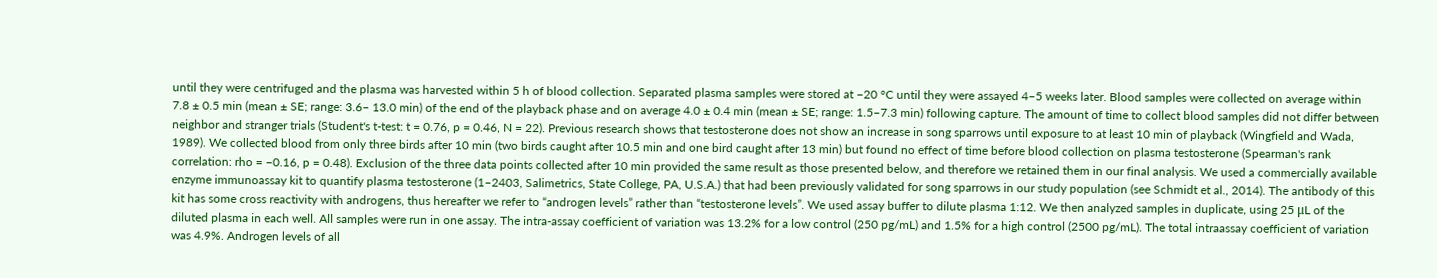until they were centrifuged and the plasma was harvested within 5 h of blood collection. Separated plasma samples were stored at −20 °C until they were assayed 4–5 weeks later. Blood samples were collected on average within 7.8 ± 0.5 min (mean ± SE; range: 3.6– 13.0 min) of the end of the playback phase and on average 4.0 ± 0.4 min (mean ± SE; range: 1.5–7.3 min) following capture. The amount of time to collect blood samples did not differ between neighbor and stranger trials (Student's t-test: t = 0.76, p = 0.46, N = 22). Previous research shows that testosterone does not show an increase in song sparrows until exposure to at least 10 min of playback (Wingfield and Wada, 1989). We collected blood from only three birds after 10 min (two birds caught after 10.5 min and one bird caught after 13 min) but found no effect of time before blood collection on plasma testosterone (Spearman's rank correlation: rho = −0.16, p = 0.48). Exclusion of the three data points collected after 10 min provided the same result as those presented below, and therefore we retained them in our final analysis. We used a commercially available enzyme immunoassay kit to quantify plasma testosterone (1–2403, Salimetrics, State College, PA, U.S.A.) that had been previously validated for song sparrows in our study population (see Schmidt et al., 2014). The antibody of this kit has some cross reactivity with androgens, thus hereafter we refer to “androgen levels” rather than “testosterone levels”. We used assay buffer to dilute plasma 1:12. We then analyzed samples in duplicate, using 25 μL of the diluted plasma in each well. All samples were run in one assay. The intra-assay coefficient of variation was 13.2% for a low control (250 pg/mL) and 1.5% for a high control (2500 pg/mL). The total intraassay coefficient of variation was 4.9%. Androgen levels of all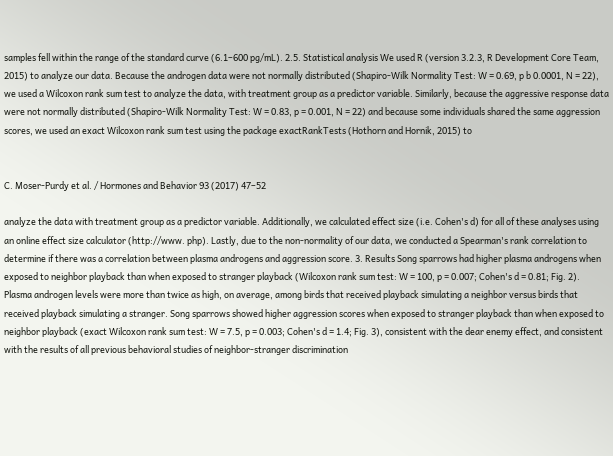samples fell within the range of the standard curve (6.1–600 pg/mL). 2.5. Statistical analysis We used R (version 3.2.3, R Development Core Team, 2015) to analyze our data. Because the androgen data were not normally distributed (Shapiro-Wilk Normality Test: W = 0.69, p b 0.0001, N = 22), we used a Wilcoxon rank sum test to analyze the data, with treatment group as a predictor variable. Similarly, because the aggressive response data were not normally distributed (Shapiro-Wilk Normality Test: W = 0.83, p = 0.001, N = 22) and because some individuals shared the same aggression scores, we used an exact Wilcoxon rank sum test using the package exactRankTests (Hothorn and Hornik, 2015) to


C. Moser-Purdy et al. / Hormones and Behavior 93 (2017) 47–52

analyze the data with treatment group as a predictor variable. Additionally, we calculated effect size (i.e. Cohen's d) for all of these analyses using an online effect size calculator (http://www. php). Lastly, due to the non-normality of our data, we conducted a Spearman's rank correlation to determine if there was a correlation between plasma androgens and aggression score. 3. Results Song sparrows had higher plasma androgens when exposed to neighbor playback than when exposed to stranger playback (Wilcoxon rank sum test: W = 100, p = 0.007; Cohen's d = 0.81; Fig. 2). Plasma androgen levels were more than twice as high, on average, among birds that received playback simulating a neighbor versus birds that received playback simulating a stranger. Song sparrows showed higher aggression scores when exposed to stranger playback than when exposed to neighbor playback (exact Wilcoxon rank sum test: W = 7.5, p = 0.003; Cohen's d = 1.4; Fig. 3), consistent with the dear enemy effect, and consistent with the results of all previous behavioral studies of neighbor-stranger discrimination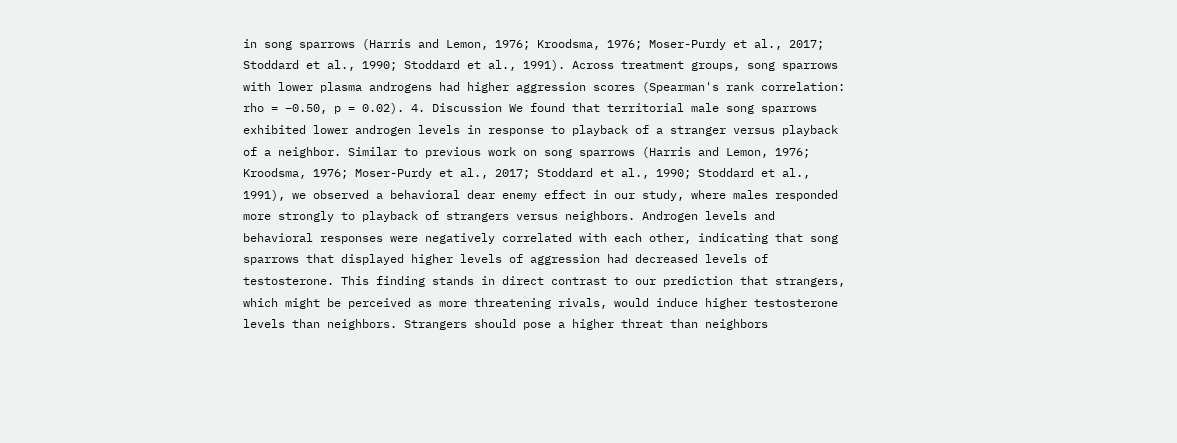in song sparrows (Harris and Lemon, 1976; Kroodsma, 1976; Moser-Purdy et al., 2017; Stoddard et al., 1990; Stoddard et al., 1991). Across treatment groups, song sparrows with lower plasma androgens had higher aggression scores (Spearman's rank correlation: rho = −0.50, p = 0.02). 4. Discussion We found that territorial male song sparrows exhibited lower androgen levels in response to playback of a stranger versus playback of a neighbor. Similar to previous work on song sparrows (Harris and Lemon, 1976; Kroodsma, 1976; Moser-Purdy et al., 2017; Stoddard et al., 1990; Stoddard et al., 1991), we observed a behavioral dear enemy effect in our study, where males responded more strongly to playback of strangers versus neighbors. Androgen levels and behavioral responses were negatively correlated with each other, indicating that song sparrows that displayed higher levels of aggression had decreased levels of testosterone. This finding stands in direct contrast to our prediction that strangers, which might be perceived as more threatening rivals, would induce higher testosterone levels than neighbors. Strangers should pose a higher threat than neighbors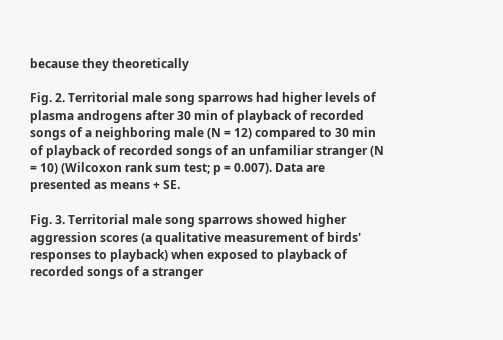because they theoretically

Fig. 2. Territorial male song sparrows had higher levels of plasma androgens after 30 min of playback of recorded songs of a neighboring male (N = 12) compared to 30 min of playback of recorded songs of an unfamiliar stranger (N = 10) (Wilcoxon rank sum test; p = 0.007). Data are presented as means + SE.

Fig. 3. Territorial male song sparrows showed higher aggression scores (a qualitative measurement of birds' responses to playback) when exposed to playback of recorded songs of a stranger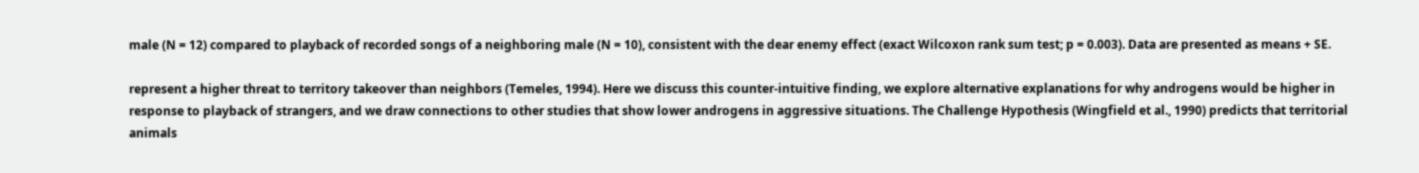male (N = 12) compared to playback of recorded songs of a neighboring male (N = 10), consistent with the dear enemy effect (exact Wilcoxon rank sum test; p = 0.003). Data are presented as means + SE.

represent a higher threat to territory takeover than neighbors (Temeles, 1994). Here we discuss this counter-intuitive finding, we explore alternative explanations for why androgens would be higher in response to playback of strangers, and we draw connections to other studies that show lower androgens in aggressive situations. The Challenge Hypothesis (Wingfield et al., 1990) predicts that territorial animals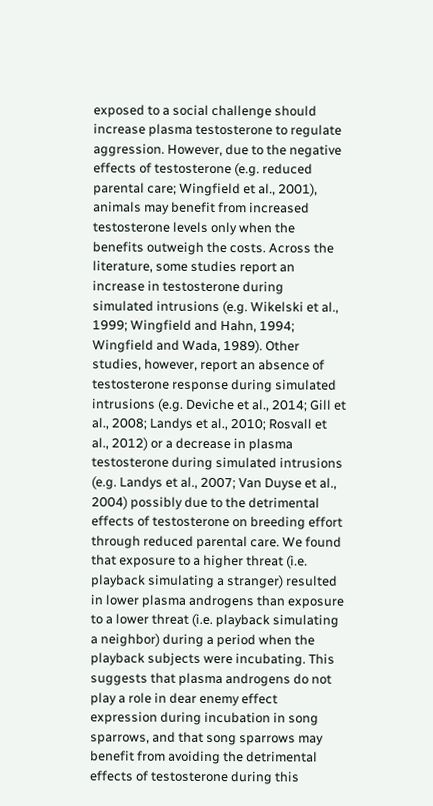exposed to a social challenge should increase plasma testosterone to regulate aggression. However, due to the negative effects of testosterone (e.g. reduced parental care; Wingfield et al., 2001), animals may benefit from increased testosterone levels only when the benefits outweigh the costs. Across the literature, some studies report an increase in testosterone during simulated intrusions (e.g. Wikelski et al., 1999; Wingfield and Hahn, 1994; Wingfield and Wada, 1989). Other studies, however, report an absence of testosterone response during simulated intrusions (e.g. Deviche et al., 2014; Gill et al., 2008; Landys et al., 2010; Rosvall et al., 2012) or a decrease in plasma testosterone during simulated intrusions (e.g. Landys et al., 2007; Van Duyse et al., 2004) possibly due to the detrimental effects of testosterone on breeding effort through reduced parental care. We found that exposure to a higher threat (i.e. playback simulating a stranger) resulted in lower plasma androgens than exposure to a lower threat (i.e. playback simulating a neighbor) during a period when the playback subjects were incubating. This suggests that plasma androgens do not play a role in dear enemy effect expression during incubation in song sparrows, and that song sparrows may benefit from avoiding the detrimental effects of testosterone during this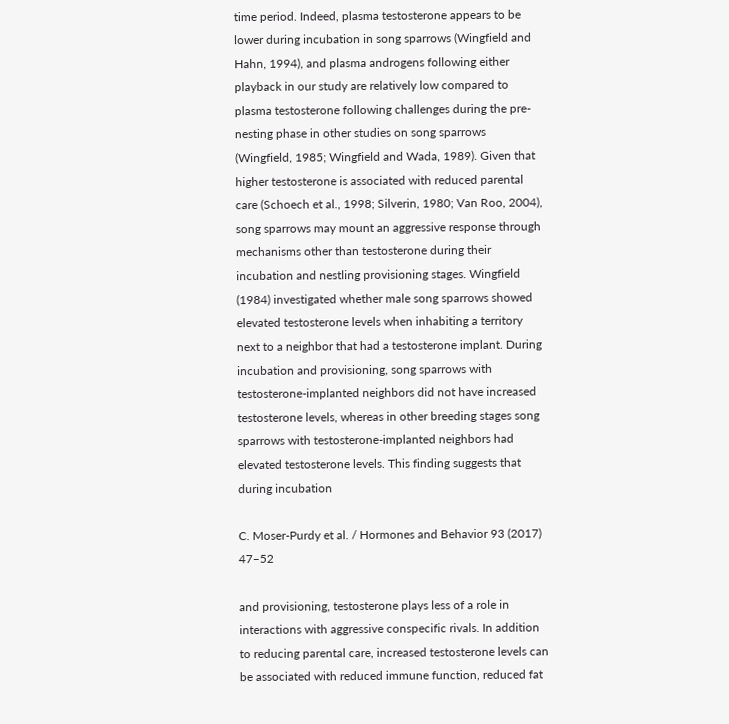time period. Indeed, plasma testosterone appears to be lower during incubation in song sparrows (Wingfield and Hahn, 1994), and plasma androgens following either playback in our study are relatively low compared to plasma testosterone following challenges during the pre-nesting phase in other studies on song sparrows (Wingfield, 1985; Wingfield and Wada, 1989). Given that higher testosterone is associated with reduced parental care (Schoech et al., 1998; Silverin, 1980; Van Roo, 2004), song sparrows may mount an aggressive response through mechanisms other than testosterone during their incubation and nestling provisioning stages. Wingfield (1984) investigated whether male song sparrows showed elevated testosterone levels when inhabiting a territory next to a neighbor that had a testosterone implant. During incubation and provisioning, song sparrows with testosterone-implanted neighbors did not have increased testosterone levels, whereas in other breeding stages song sparrows with testosterone-implanted neighbors had elevated testosterone levels. This finding suggests that during incubation

C. Moser-Purdy et al. / Hormones and Behavior 93 (2017) 47–52

and provisioning, testosterone plays less of a role in interactions with aggressive conspecific rivals. In addition to reducing parental care, increased testosterone levels can be associated with reduced immune function, reduced fat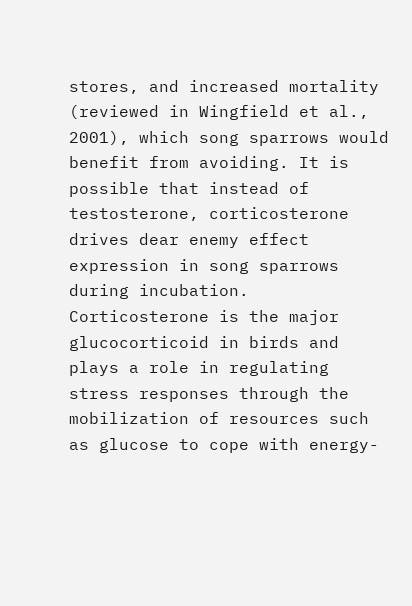stores, and increased mortality (reviewed in Wingfield et al., 2001), which song sparrows would benefit from avoiding. It is possible that instead of testosterone, corticosterone drives dear enemy effect expression in song sparrows during incubation. Corticosterone is the major glucocorticoid in birds and plays a role in regulating stress responses through the mobilization of resources such as glucose to cope with energy-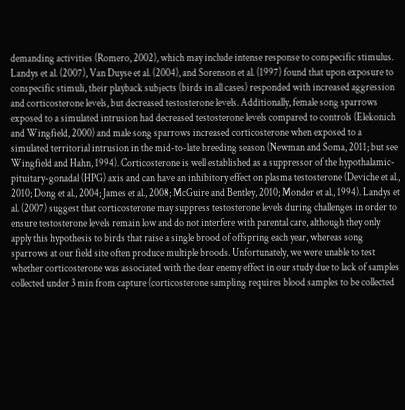demanding activities (Romero, 2002), which may include intense response to conspecific stimulus. Landys et al. (2007), Van Duyse et al. (2004), and Sorenson et al. (1997) found that upon exposure to conspecific stimuli, their playback subjects (birds in all cases) responded with increased aggression and corticosterone levels, but decreased testosterone levels. Additionally, female song sparrows exposed to a simulated intrusion had decreased testosterone levels compared to controls (Elekonich and Wingfield, 2000) and male song sparrows increased corticosterone when exposed to a simulated territorial intrusion in the mid-to-late breeding season (Newman and Soma, 2011; but see Wingfield and Hahn, 1994). Corticosterone is well established as a suppressor of the hypothalamic-pituitary-gonadal (HPG) axis and can have an inhibitory effect on plasma testosterone (Deviche et al., 2010; Dong et al., 2004; James et al., 2008; McGuire and Bentley, 2010; Monder et al., 1994). Landys et al. (2007) suggest that corticosterone may suppress testosterone levels during challenges in order to ensure testosterone levels remain low and do not interfere with parental care, although they only apply this hypothesis to birds that raise a single brood of offspring each year, whereas song sparrows at our field site often produce multiple broods. Unfortunately, we were unable to test whether corticosterone was associated with the dear enemy effect in our study due to lack of samples collected under 3 min from capture (corticosterone sampling requires blood samples to be collected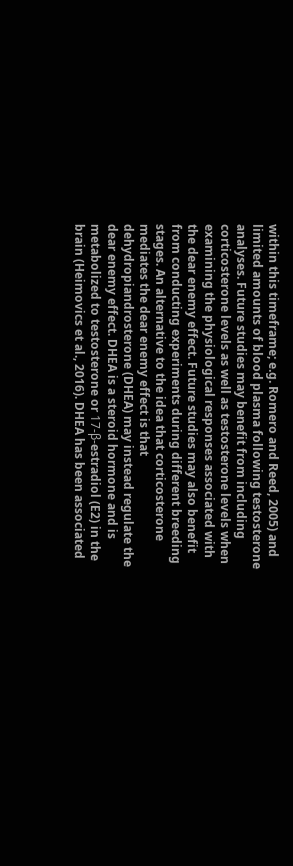within this timeframe; e.g. Romero and Reed, 2005) and limited amounts of blood plasma following testosterone analyses. Future studies may benefit from including corticosterone levels as well as testosterone levels when examining the physiological responses associated with the dear enemy effect. Future studies may also benefit from conducting experiments during different breeding stages. An alternative to the idea that corticosterone mediates the dear enemy effect is that dehydropiandrosterone (DHEA) may instead regulate the dear enemy effect. DHEA is a steroid hormone and is metabolized to testosterone or 17-β-estradiol (E2) in the brain (Heimovics et al., 2016). DHEA has been associated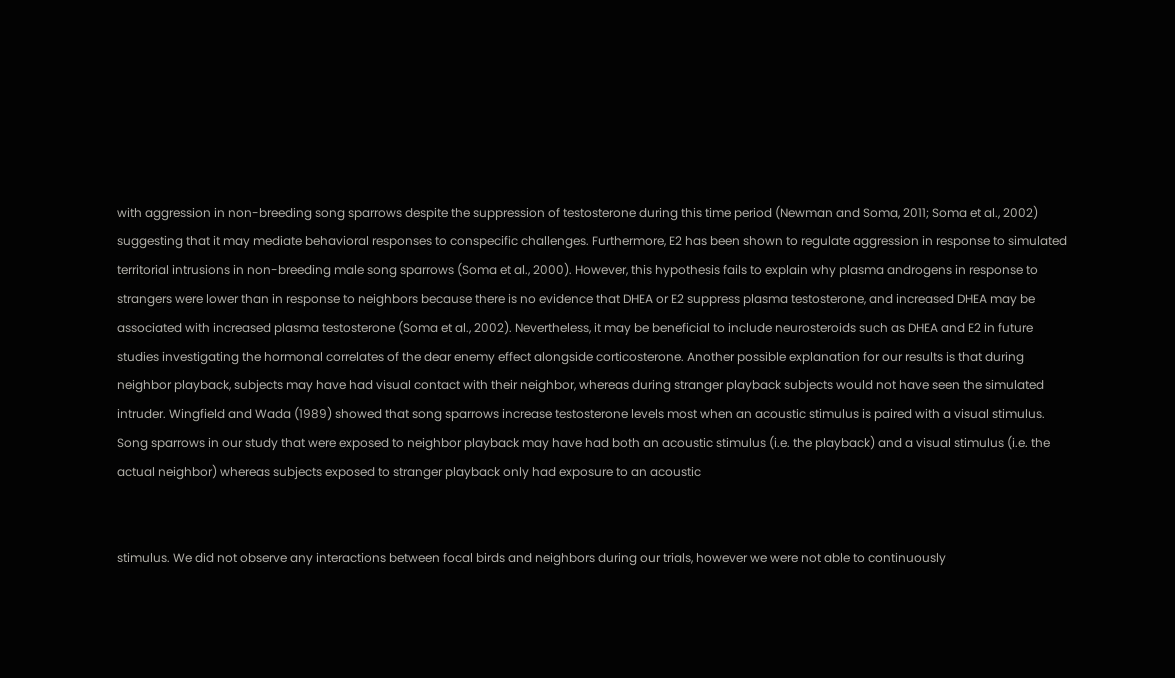with aggression in non-breeding song sparrows despite the suppression of testosterone during this time period (Newman and Soma, 2011; Soma et al., 2002) suggesting that it may mediate behavioral responses to conspecific challenges. Furthermore, E2 has been shown to regulate aggression in response to simulated territorial intrusions in non-breeding male song sparrows (Soma et al., 2000). However, this hypothesis fails to explain why plasma androgens in response to strangers were lower than in response to neighbors because there is no evidence that DHEA or E2 suppress plasma testosterone, and increased DHEA may be associated with increased plasma testosterone (Soma et al., 2002). Nevertheless, it may be beneficial to include neurosteroids such as DHEA and E2 in future studies investigating the hormonal correlates of the dear enemy effect alongside corticosterone. Another possible explanation for our results is that during neighbor playback, subjects may have had visual contact with their neighbor, whereas during stranger playback subjects would not have seen the simulated intruder. Wingfield and Wada (1989) showed that song sparrows increase testosterone levels most when an acoustic stimulus is paired with a visual stimulus. Song sparrows in our study that were exposed to neighbor playback may have had both an acoustic stimulus (i.e. the playback) and a visual stimulus (i.e. the actual neighbor) whereas subjects exposed to stranger playback only had exposure to an acoustic


stimulus. We did not observe any interactions between focal birds and neighbors during our trials, however we were not able to continuously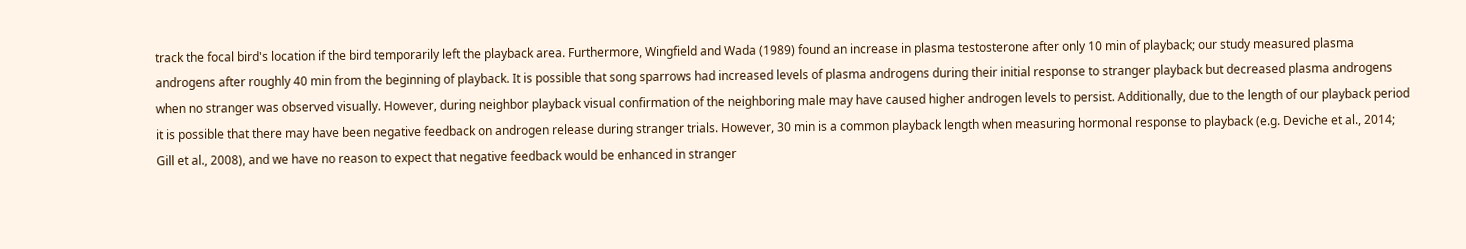track the focal bird's location if the bird temporarily left the playback area. Furthermore, Wingfield and Wada (1989) found an increase in plasma testosterone after only 10 min of playback; our study measured plasma androgens after roughly 40 min from the beginning of playback. It is possible that song sparrows had increased levels of plasma androgens during their initial response to stranger playback but decreased plasma androgens when no stranger was observed visually. However, during neighbor playback visual confirmation of the neighboring male may have caused higher androgen levels to persist. Additionally, due to the length of our playback period it is possible that there may have been negative feedback on androgen release during stranger trials. However, 30 min is a common playback length when measuring hormonal response to playback (e.g. Deviche et al., 2014; Gill et al., 2008), and we have no reason to expect that negative feedback would be enhanced in stranger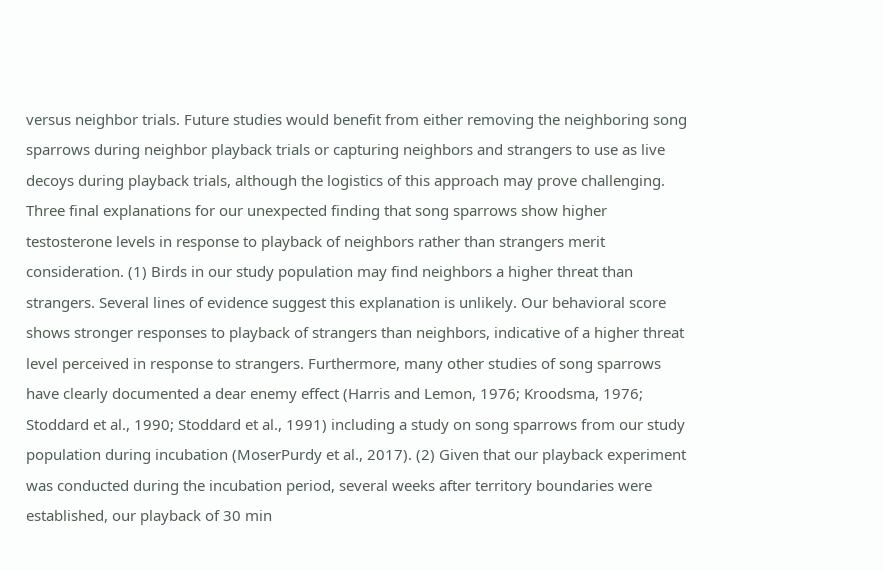versus neighbor trials. Future studies would benefit from either removing the neighboring song sparrows during neighbor playback trials or capturing neighbors and strangers to use as live decoys during playback trials, although the logistics of this approach may prove challenging. Three final explanations for our unexpected finding that song sparrows show higher testosterone levels in response to playback of neighbors rather than strangers merit consideration. (1) Birds in our study population may find neighbors a higher threat than strangers. Several lines of evidence suggest this explanation is unlikely. Our behavioral score shows stronger responses to playback of strangers than neighbors, indicative of a higher threat level perceived in response to strangers. Furthermore, many other studies of song sparrows have clearly documented a dear enemy effect (Harris and Lemon, 1976; Kroodsma, 1976; Stoddard et al., 1990; Stoddard et al., 1991) including a study on song sparrows from our study population during incubation (MoserPurdy et al., 2017). (2) Given that our playback experiment was conducted during the incubation period, several weeks after territory boundaries were established, our playback of 30 min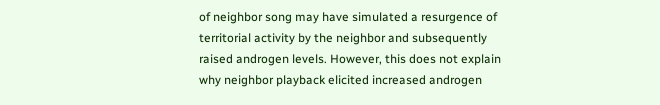of neighbor song may have simulated a resurgence of territorial activity by the neighbor and subsequently raised androgen levels. However, this does not explain why neighbor playback elicited increased androgen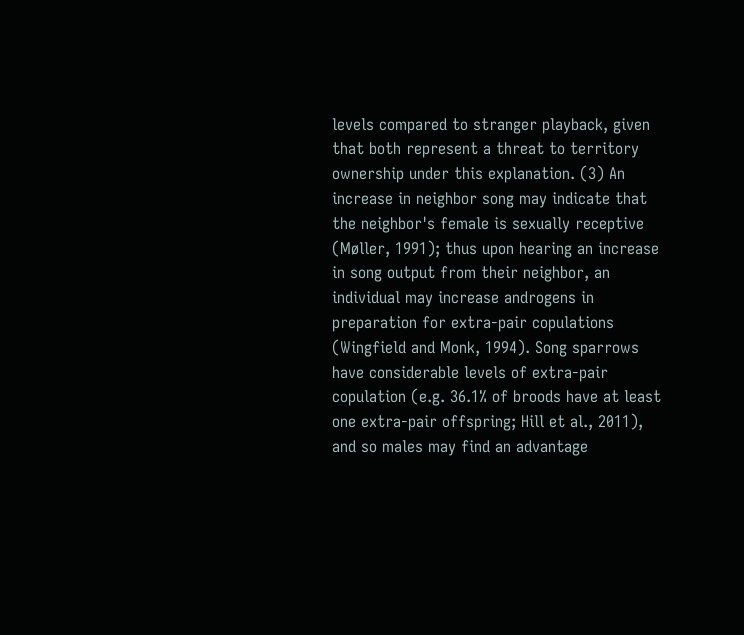levels compared to stranger playback, given that both represent a threat to territory ownership under this explanation. (3) An increase in neighbor song may indicate that the neighbor's female is sexually receptive (Møller, 1991); thus upon hearing an increase in song output from their neighbor, an individual may increase androgens in preparation for extra-pair copulations (Wingfield and Monk, 1994). Song sparrows have considerable levels of extra-pair copulation (e.g. 36.1% of broods have at least one extra-pair offspring; Hill et al., 2011), and so males may find an advantage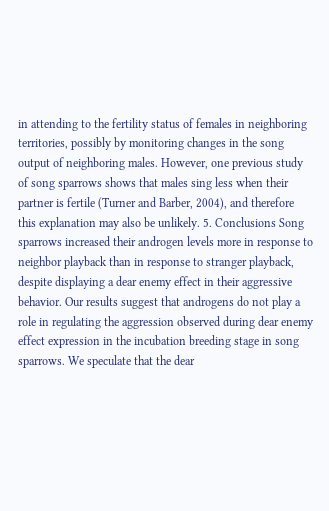in attending to the fertility status of females in neighboring territories, possibly by monitoring changes in the song output of neighboring males. However, one previous study of song sparrows shows that males sing less when their partner is fertile (Turner and Barber, 2004), and therefore this explanation may also be unlikely. 5. Conclusions Song sparrows increased their androgen levels more in response to neighbor playback than in response to stranger playback, despite displaying a dear enemy effect in their aggressive behavior. Our results suggest that androgens do not play a role in regulating the aggression observed during dear enemy effect expression in the incubation breeding stage in song sparrows. We speculate that the dear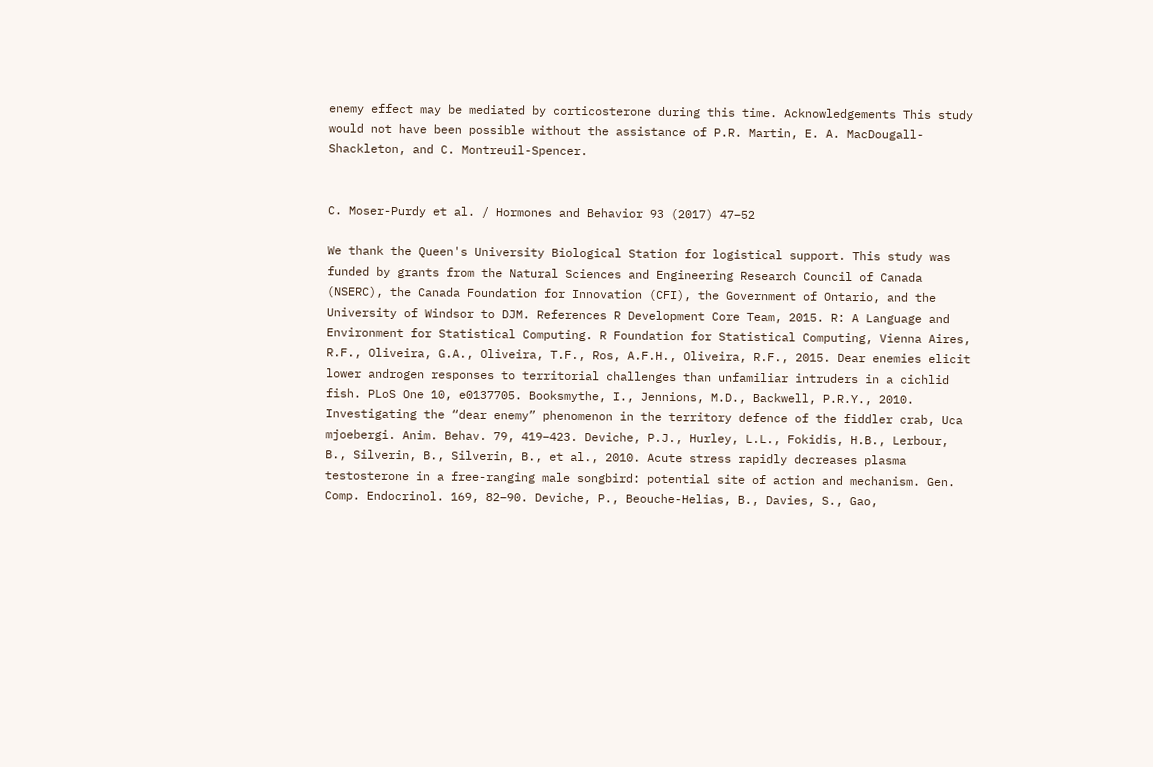enemy effect may be mediated by corticosterone during this time. Acknowledgements This study would not have been possible without the assistance of P.R. Martin, E. A. MacDougall-Shackleton, and C. Montreuil-Spencer.


C. Moser-Purdy et al. / Hormones and Behavior 93 (2017) 47–52

We thank the Queen's University Biological Station for logistical support. This study was funded by grants from the Natural Sciences and Engineering Research Council of Canada (NSERC), the Canada Foundation for Innovation (CFI), the Government of Ontario, and the University of Windsor to DJM. References R Development Core Team, 2015. R: A Language and Environment for Statistical Computing. R Foundation for Statistical Computing, Vienna Aires, R.F., Oliveira, G.A., Oliveira, T.F., Ros, A.F.H., Oliveira, R.F., 2015. Dear enemies elicit lower androgen responses to territorial challenges than unfamiliar intruders in a cichlid fish. PLoS One 10, e0137705. Booksmythe, I., Jennions, M.D., Backwell, P.R.Y., 2010. Investigating the “dear enemy” phenomenon in the territory defence of the fiddler crab, Uca mjoebergi. Anim. Behav. 79, 419–423. Deviche, P.J., Hurley, L.L., Fokidis, H.B., Lerbour, B., Silverin, B., Silverin, B., et al., 2010. Acute stress rapidly decreases plasma testosterone in a free-ranging male songbird: potential site of action and mechanism. Gen. Comp. Endocrinol. 169, 82–90. Deviche, P., Beouche-Helias, B., Davies, S., Gao,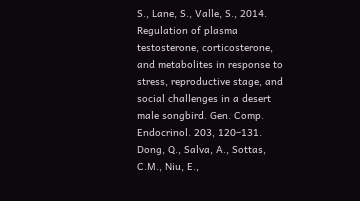S., Lane, S., Valle, S., 2014. Regulation of plasma testosterone, corticosterone, and metabolites in response to stress, reproductive stage, and social challenges in a desert male songbird. Gen. Comp. Endocrinol. 203, 120–131. Dong, Q., Salva, A., Sottas, C.M., Niu, E.,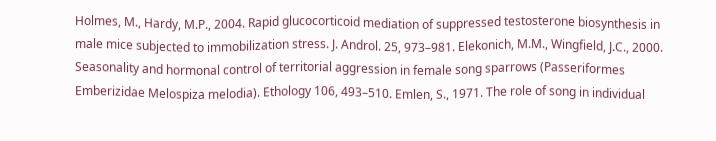Holmes, M., Hardy, M.P., 2004. Rapid glucocorticoid mediation of suppressed testosterone biosynthesis in male mice subjected to immobilization stress. J. Androl. 25, 973–981. Elekonich, M.M., Wingfield, J.C., 2000. Seasonality and hormonal control of territorial aggression in female song sparrows (Passeriformes Emberizidae Melospiza melodia). Ethology 106, 493–510. Emlen, S., 1971. The role of song in individual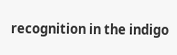recognition in the indigo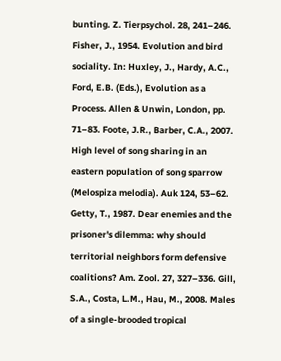bunting. Z. Tierpsychol. 28, 241–246. Fisher, J., 1954. Evolution and bird sociality. In: Huxley, J., Hardy, A.C., Ford, E.B. (Eds.), Evolution as a Process. Allen & Unwin, London, pp. 71–83. Foote, J.R., Barber, C.A., 2007. High level of song sharing in an eastern population of song sparrow (Melospiza melodia). Auk 124, 53–62. Getty, T., 1987. Dear enemies and the prisoner's dilemma: why should territorial neighbors form defensive coalitions? Am. Zool. 27, 327–336. Gill, S.A., Costa, L.M., Hau, M., 2008. Males of a single-brooded tropical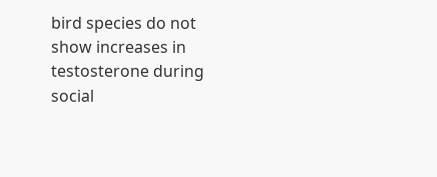bird species do not show increases in testosterone during social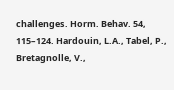challenges. Horm. Behav. 54, 115–124. Hardouin, L.A., Tabel, P., Bretagnolle, V.,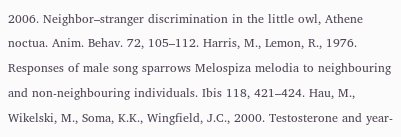2006. Neighbor–stranger discrimination in the little owl, Athene noctua. Anim. Behav. 72, 105–112. Harris, M., Lemon, R., 1976. Responses of male song sparrows Melospiza melodia to neighbouring and non-neighbouring individuals. Ibis 118, 421–424. Hau, M., Wikelski, M., Soma, K.K., Wingfield, J.C., 2000. Testosterone and year-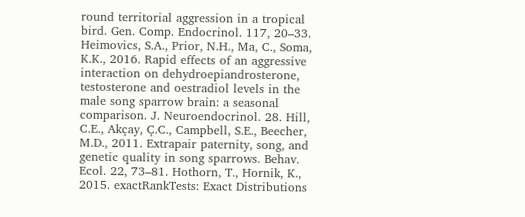round territorial aggression in a tropical bird. Gen. Comp. Endocrinol. 117, 20–33. Heimovics, S.A., Prior, N.H., Ma, C., Soma, K.K., 2016. Rapid effects of an aggressive interaction on dehydroepiandrosterone, testosterone and oestradiol levels in the male song sparrow brain: a seasonal comparison. J. Neuroendocrinol. 28. Hill, C.E., Akçay, Ç.C., Campbell, S.E., Beecher, M.D., 2011. Extrapair paternity, song, and genetic quality in song sparrows. Behav. Ecol. 22, 73–81. Hothorn, T., Hornik, K., 2015. exactRankTests: Exact Distributions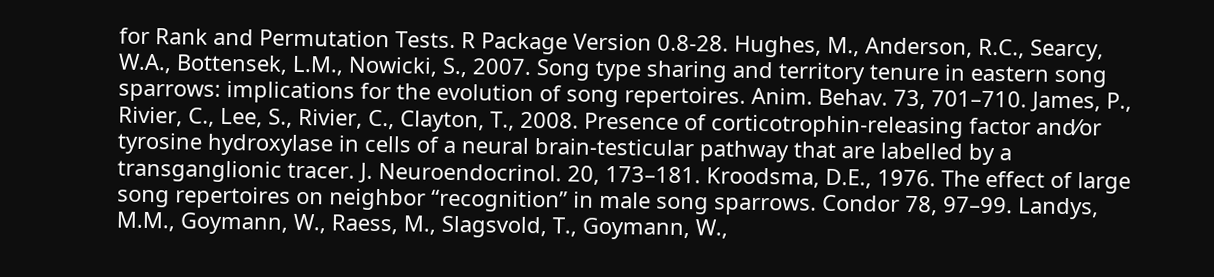for Rank and Permutation Tests. R Package Version 0.8-28. Hughes, M., Anderson, R.C., Searcy, W.A., Bottensek, L.M., Nowicki, S., 2007. Song type sharing and territory tenure in eastern song sparrows: implications for the evolution of song repertoires. Anim. Behav. 73, 701–710. James, P., Rivier, C., Lee, S., Rivier, C., Clayton, T., 2008. Presence of corticotrophin-releasing factor and⁄or tyrosine hydroxylase in cells of a neural brain-testicular pathway that are labelled by a transganglionic tracer. J. Neuroendocrinol. 20, 173–181. Kroodsma, D.E., 1976. The effect of large song repertoires on neighbor “recognition” in male song sparrows. Condor 78, 97–99. Landys, M.M., Goymann, W., Raess, M., Slagsvold, T., Goymann, W.,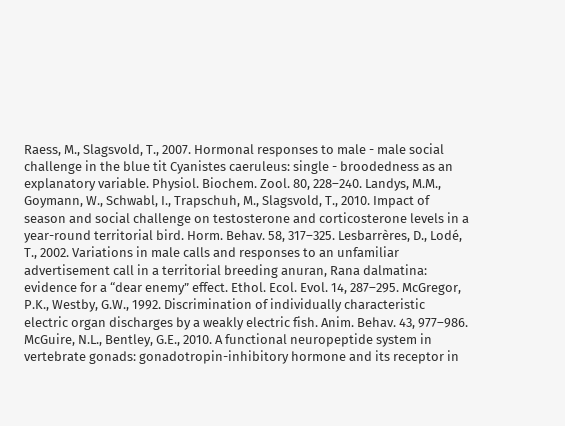Raess, M., Slagsvold, T., 2007. Hormonal responses to male - male social challenge in the blue tit Cyanistes caeruleus: single - broodedness as an explanatory variable. Physiol. Biochem. Zool. 80, 228–240. Landys, M.M., Goymann, W., Schwabl, I., Trapschuh, M., Slagsvold, T., 2010. Impact of season and social challenge on testosterone and corticosterone levels in a year-round territorial bird. Horm. Behav. 58, 317–325. Lesbarrères, D., Lodé, T., 2002. Variations in male calls and responses to an unfamiliar advertisement call in a territorial breeding anuran, Rana dalmatina: evidence for a “dear enemy” effect. Ethol. Ecol. Evol. 14, 287–295. McGregor, P.K., Westby, G.W., 1992. Discrimination of individually characteristic electric organ discharges by a weakly electric fish. Anim. Behav. 43, 977–986. McGuire, N.L., Bentley, G.E., 2010. A functional neuropeptide system in vertebrate gonads: gonadotropin-inhibitory hormone and its receptor in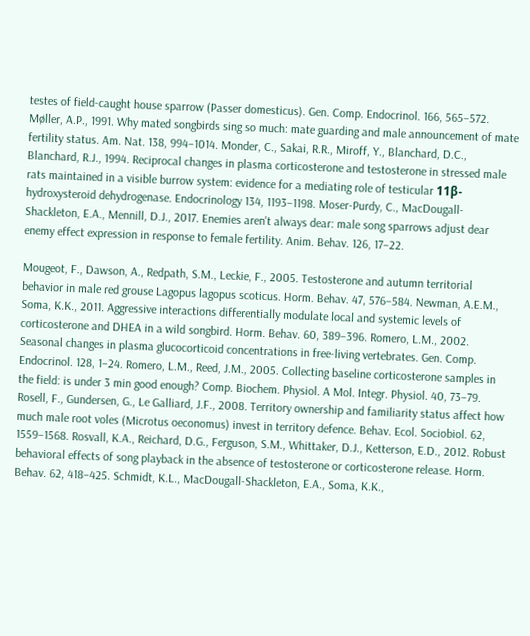testes of field-caught house sparrow (Passer domesticus). Gen. Comp. Endocrinol. 166, 565–572. Møller, A.P., 1991. Why mated songbirds sing so much: mate guarding and male announcement of mate fertility status. Am. Nat. 138, 994–1014. Monder, C., Sakai, R.R., Miroff, Y., Blanchard, D.C., Blanchard, R.J., 1994. Reciprocal changes in plasma corticosterone and testosterone in stressed male rats maintained in a visible burrow system: evidence for a mediating role of testicular 11β-hydroxysteroid dehydrogenase. Endocrinology 134, 1193–1198. Moser-Purdy, C., MacDougall-Shackleton, E.A., Mennill, D.J., 2017. Enemies aren't always dear: male song sparrows adjust dear enemy effect expression in response to female fertility. Anim. Behav. 126, 17–22.

Mougeot, F., Dawson, A., Redpath, S.M., Leckie, F., 2005. Testosterone and autumn territorial behavior in male red grouse Lagopus lagopus scoticus. Horm. Behav. 47, 576–584. Newman, A.E.M., Soma, K.K., 2011. Aggressive interactions differentially modulate local and systemic levels of corticosterone and DHEA in a wild songbird. Horm. Behav. 60, 389–396. Romero, L.M., 2002. Seasonal changes in plasma glucocorticoid concentrations in free-living vertebrates. Gen. Comp. Endocrinol. 128, 1–24. Romero, L.M., Reed, J.M., 2005. Collecting baseline corticosterone samples in the field: is under 3 min good enough? Comp. Biochem. Physiol. A Mol. Integr. Physiol. 40, 73–79. Rosell, F., Gundersen, G., Le Galliard, J.F., 2008. Territory ownership and familiarity status affect how much male root voles (Microtus oeconomus) invest in territory defence. Behav. Ecol. Sociobiol. 62, 1559–1568. Rosvall, K.A., Reichard, D.G., Ferguson, S.M., Whittaker, D.J., Ketterson, E.D., 2012. Robust behavioral effects of song playback in the absence of testosterone or corticosterone release. Horm. Behav. 62, 418–425. Schmidt, K.L., MacDougall-Shackleton, E.A., Soma, K.K.,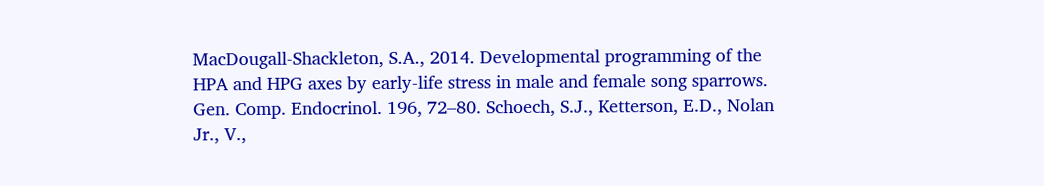MacDougall-Shackleton, S.A., 2014. Developmental programming of the HPA and HPG axes by early-life stress in male and female song sparrows. Gen. Comp. Endocrinol. 196, 72–80. Schoech, S.J., Ketterson, E.D., Nolan Jr., V.,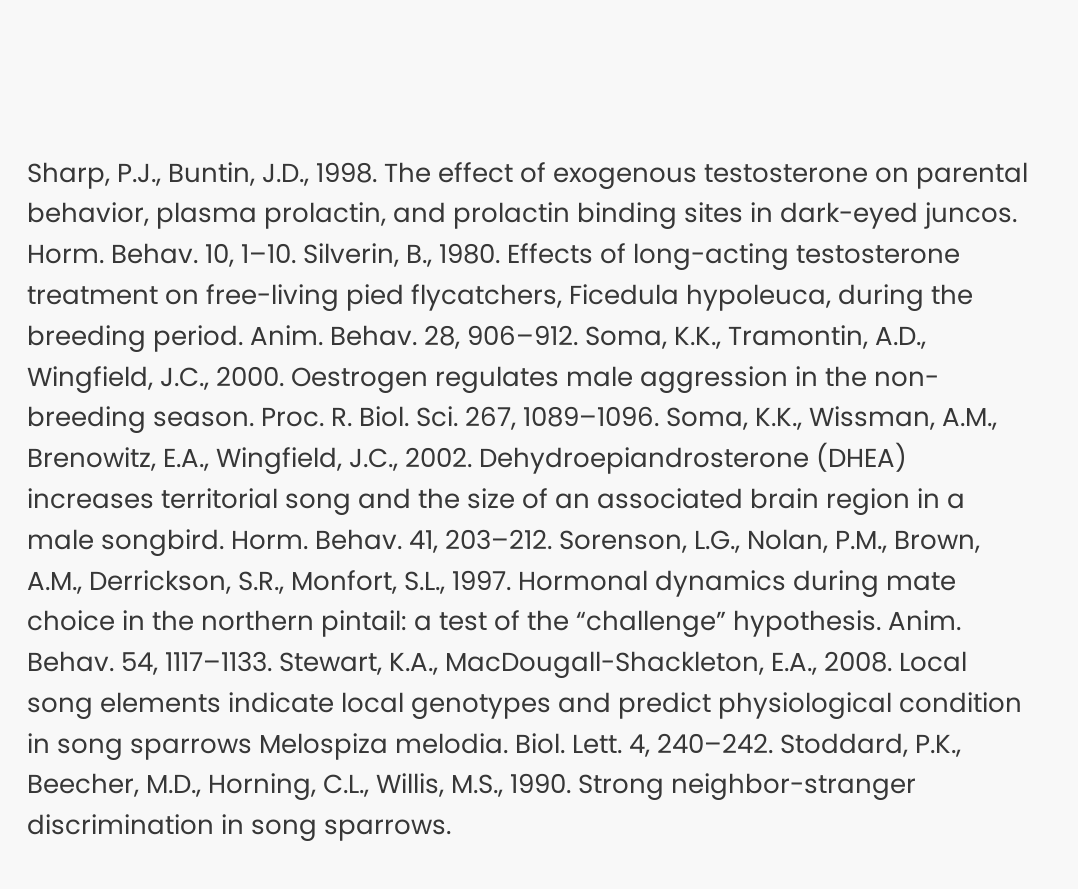Sharp, P.J., Buntin, J.D., 1998. The effect of exogenous testosterone on parental behavior, plasma prolactin, and prolactin binding sites in dark-eyed juncos. Horm. Behav. 10, 1–10. Silverin, B., 1980. Effects of long-acting testosterone treatment on free-living pied flycatchers, Ficedula hypoleuca, during the breeding period. Anim. Behav. 28, 906–912. Soma, K.K., Tramontin, A.D., Wingfield, J.C., 2000. Oestrogen regulates male aggression in the non-breeding season. Proc. R. Biol. Sci. 267, 1089–1096. Soma, K.K., Wissman, A.M., Brenowitz, E.A., Wingfield, J.C., 2002. Dehydroepiandrosterone (DHEA) increases territorial song and the size of an associated brain region in a male songbird. Horm. Behav. 41, 203–212. Sorenson, L.G., Nolan, P.M., Brown, A.M., Derrickson, S.R., Monfort, S.L., 1997. Hormonal dynamics during mate choice in the northern pintail: a test of the “challenge” hypothesis. Anim. Behav. 54, 1117–1133. Stewart, K.A., MacDougall-Shackleton, E.A., 2008. Local song elements indicate local genotypes and predict physiological condition in song sparrows Melospiza melodia. Biol. Lett. 4, 240–242. Stoddard, P.K., Beecher, M.D., Horning, C.L., Willis, M.S., 1990. Strong neighbor-stranger discrimination in song sparrows.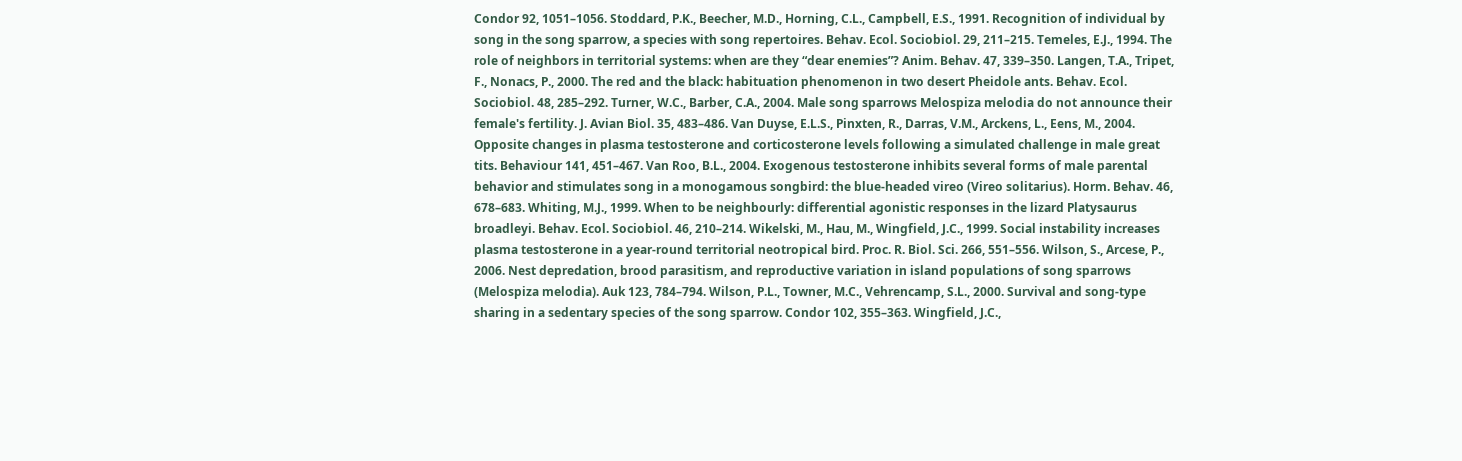Condor 92, 1051–1056. Stoddard, P.K., Beecher, M.D., Horning, C.L., Campbell, E.S., 1991. Recognition of individual by song in the song sparrow, a species with song repertoires. Behav. Ecol. Sociobiol. 29, 211–215. Temeles, E.J., 1994. The role of neighbors in territorial systems: when are they “dear enemies”? Anim. Behav. 47, 339–350. Langen, T.A., Tripet, F., Nonacs, P., 2000. The red and the black: habituation phenomenon in two desert Pheidole ants. Behav. Ecol. Sociobiol. 48, 285–292. Turner, W.C., Barber, C.A., 2004. Male song sparrows Melospiza melodia do not announce their female's fertility. J. Avian Biol. 35, 483–486. Van Duyse, E.L.S., Pinxten, R., Darras, V.M., Arckens, L., Eens, M., 2004. Opposite changes in plasma testosterone and corticosterone levels following a simulated challenge in male great tits. Behaviour 141, 451–467. Van Roo, B.L., 2004. Exogenous testosterone inhibits several forms of male parental behavior and stimulates song in a monogamous songbird: the blue-headed vireo (Vireo solitarius). Horm. Behav. 46, 678–683. Whiting, M.J., 1999. When to be neighbourly: differential agonistic responses in the lizard Platysaurus broadleyi. Behav. Ecol. Sociobiol. 46, 210–214. Wikelski, M., Hau, M., Wingfield, J.C., 1999. Social instability increases plasma testosterone in a year-round territorial neotropical bird. Proc. R. Biol. Sci. 266, 551–556. Wilson, S., Arcese, P., 2006. Nest depredation, brood parasitism, and reproductive variation in island populations of song sparrows (Melospiza melodia). Auk 123, 784–794. Wilson, P.L., Towner, M.C., Vehrencamp, S.L., 2000. Survival and song-type sharing in a sedentary species of the song sparrow. Condor 102, 355–363. Wingfield, J.C.,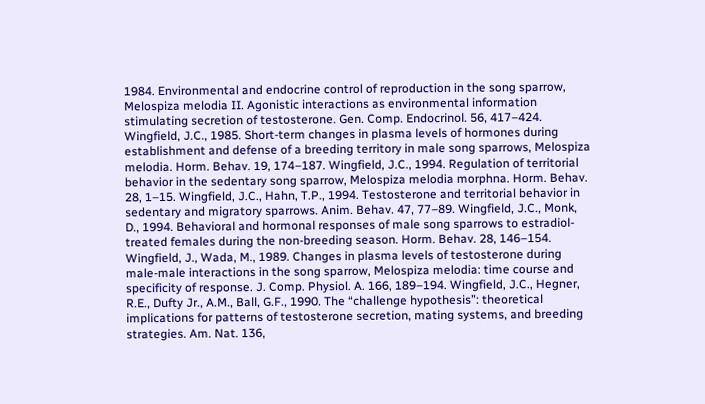1984. Environmental and endocrine control of reproduction in the song sparrow, Melospiza melodia II. Agonistic interactions as environmental information stimulating secretion of testosterone. Gen. Comp. Endocrinol. 56, 417–424. Wingfield, J.C., 1985. Short-term changes in plasma levels of hormones during establishment and defense of a breeding territory in male song sparrows, Melospiza melodia. Horm. Behav. 19, 174–187. Wingfield, J.C., 1994. Regulation of territorial behavior in the sedentary song sparrow, Melospiza melodia morphna. Horm. Behav. 28, 1–15. Wingfield, J.C., Hahn, T.P., 1994. Testosterone and territorial behavior in sedentary and migratory sparrows. Anim. Behav. 47, 77–89. Wingfield, J.C., Monk, D., 1994. Behavioral and hormonal responses of male song sparrows to estradiol-treated females during the non-breeding season. Horm. Behav. 28, 146–154. Wingfield, J., Wada, M., 1989. Changes in plasma levels of testosterone during male-male interactions in the song sparrow, Melospiza melodia: time course and specificity of response. J. Comp. Physiol. A. 166, 189–194. Wingfield, J.C., Hegner, R.E., Dufty Jr., A.M., Ball, G.F., 1990. The “challenge hypothesis”: theoretical implications for patterns of testosterone secretion, mating systems, and breeding strategies. Am. Nat. 136,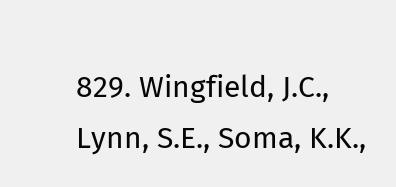829. Wingfield, J.C., Lynn, S.E., Soma, K.K.,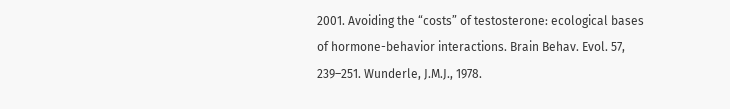2001. Avoiding the “costs” of testosterone: ecological bases of hormone-behavior interactions. Brain Behav. Evol. 57, 239–251. Wunderle, J.M.J., 1978.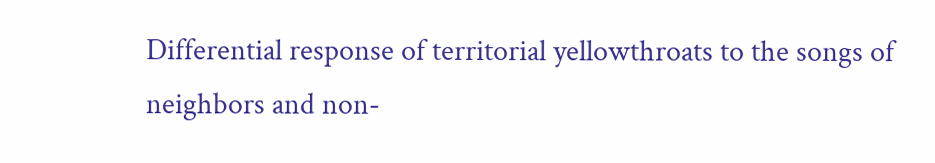Differential response of territorial yellowthroats to the songs of neighbors and non-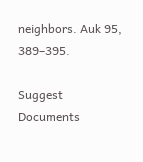neighbors. Auk 95, 389–395.

Suggest Documents